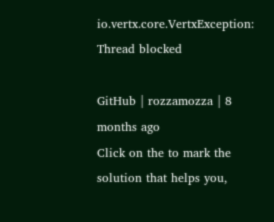io.vertx.core.VertxException: Thread blocked

GitHub | rozzamozza | 8 months ago
Click on the to mark the solution that helps you,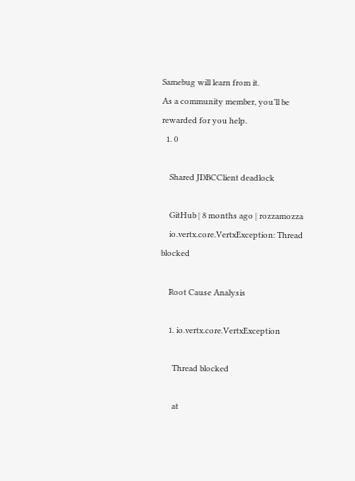Samebug will learn from it.
As a community member, you’ll be rewarded for you help.
  1. 0

    Shared JDBCClient deadlock

    GitHub | 8 months ago | rozzamozza
    io.vertx.core.VertxException: Thread blocked

    Root Cause Analysis

    1. io.vertx.core.VertxException

      Thread blocked

      at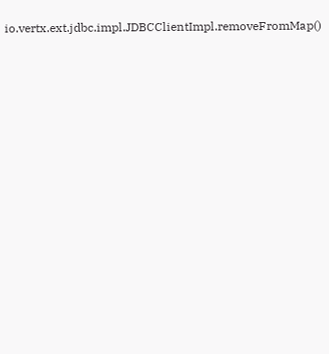io.vertx.ext.jdbc.impl.JDBCClientImpl.removeFromMap()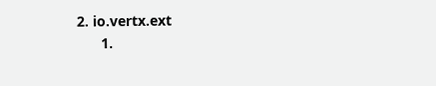2. io.vertx.ext
      1.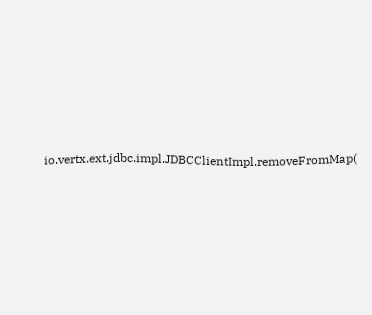io.vertx.ext.jdbc.impl.JDBCClientImpl.removeFromMap(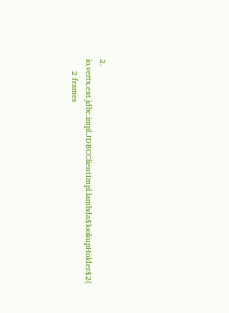2. io.vertx.ext.jdbc.impl.JDBCClientImpl.lambda$lookupHolder$2(
      2 frames